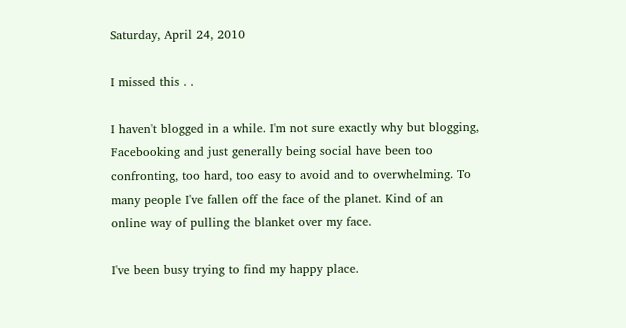Saturday, April 24, 2010

I missed this . .

I haven't blogged in a while. I'm not sure exactly why but blogging, Facebooking and just generally being social have been too confronting, too hard, too easy to avoid and to overwhelming. To many people I've fallen off the face of the planet. Kind of an online way of pulling the blanket over my face.

I've been busy trying to find my happy place.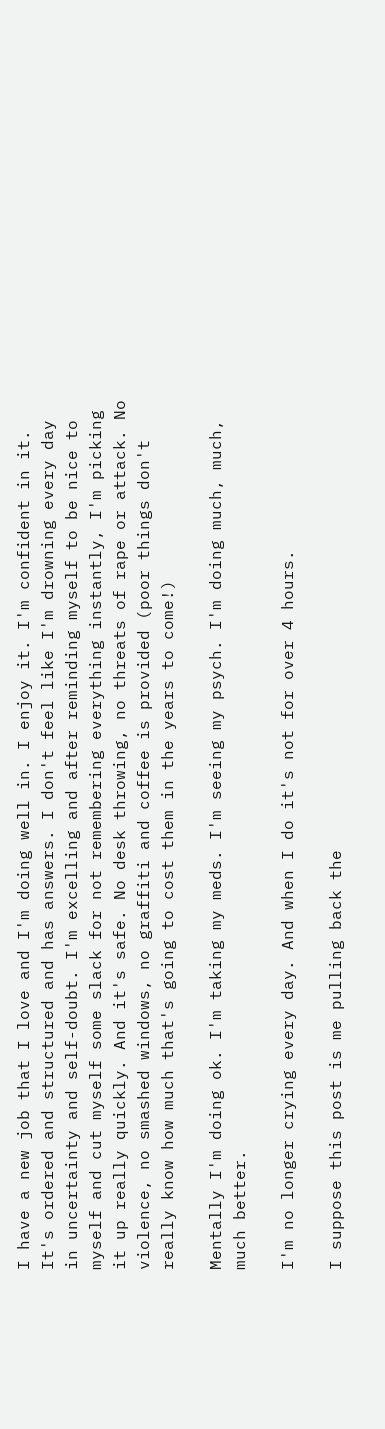I have a new job that I love and I'm doing well in. I enjoy it. I'm confident in it. It's ordered and structured and has answers. I don't feel like I'm drowning every day in uncertainty and self-doubt. I'm excelling and after reminding myself to be nice to myself and cut myself some slack for not remembering everything instantly, I'm picking it up really quickly. And it's safe. No desk throwing, no threats of rape or attack. No violence, no smashed windows, no graffiti and coffee is provided (poor things don't really know how much that's going to cost them in the years to come!)

Mentally I'm doing ok. I'm taking my meds. I'm seeing my psych. I'm doing much, much, much better.

I'm no longer crying every day. And when I do it's not for over 4 hours.

I suppose this post is me pulling back the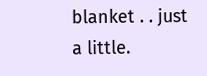blanket . . just a little.